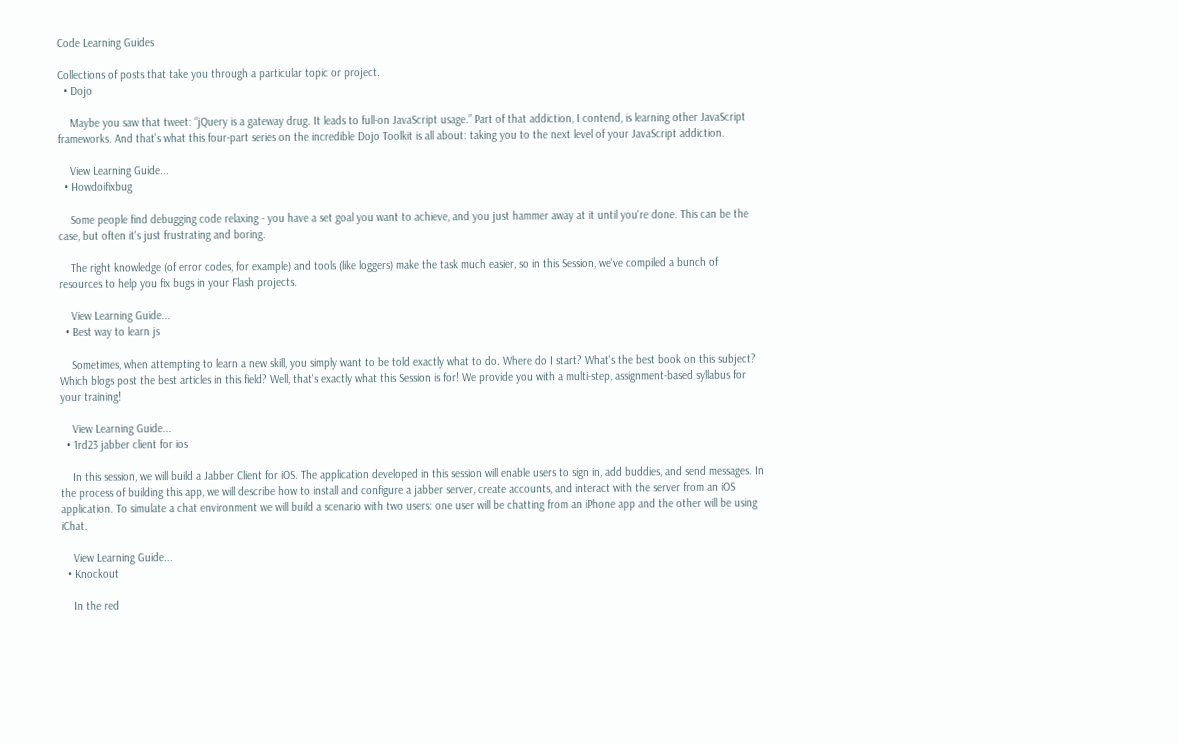Code Learning Guides

Collections of posts that take you through a particular topic or project.
  • Dojo

    Maybe you saw that tweet: “jQuery is a gateway drug. It leads to full-on JavaScript usage.” Part of that addiction, I contend, is learning other JavaScript frameworks. And that’s what this four-part series on the incredible Dojo Toolkit is all about: taking you to the next level of your JavaScript addiction.

    View Learning Guide...
  • Howdoifixbug

    Some people find debugging code relaxing - you have a set goal you want to achieve, and you just hammer away at it until you're done. This can be the case, but often it's just frustrating and boring.

    The right knowledge (of error codes, for example) and tools (like loggers) make the task much easier, so in this Session, we've compiled a bunch of resources to help you fix bugs in your Flash projects.

    View Learning Guide...
  • Best way to learn js

    Sometimes, when attempting to learn a new skill, you simply want to be told exactly what to do. Where do I start? What's the best book on this subject? Which blogs post the best articles in this field? Well, that's exactly what this Session is for! We provide you with a multi-step, assignment-based syllabus for your training!

    View Learning Guide...
  • 1rd23 jabber client for ios

    In this session, we will build a Jabber Client for iOS. The application developed in this session will enable users to sign in, add buddies, and send messages. In the process of building this app, we will describe how to install and configure a jabber server, create accounts, and interact with the server from an iOS application. To simulate a chat environment we will build a scenario with two users: one user will be chatting from an iPhone app and the other will be using iChat.

    View Learning Guide...
  • Knockout

    In the red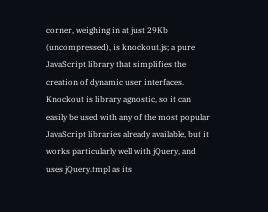corner, weighing in at just 29Kb (uncompressed), is knockout.js; a pure JavaScript library that simplifies the creation of dynamic user interfaces. Knockout is library agnostic, so it can easily be used with any of the most popular JavaScript libraries already available, but it works particularly well with jQuery, and uses jQuery.tmpl as its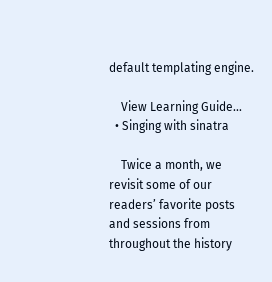default templating engine.

    View Learning Guide...
  • Singing with sinatra

    Twice a month, we revisit some of our readers’ favorite posts and sessions from throughout the history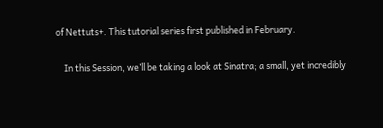of Nettuts+. This tutorial series first published in February.

    In this Session, we’ll be taking a look at Sinatra; a small, yet incredibly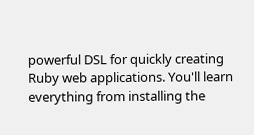powerful DSL for quickly creating Ruby web applications. You'll learn everything from installing the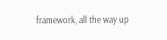framework, all the way up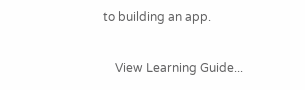to building an app.

    View Learning Guide...